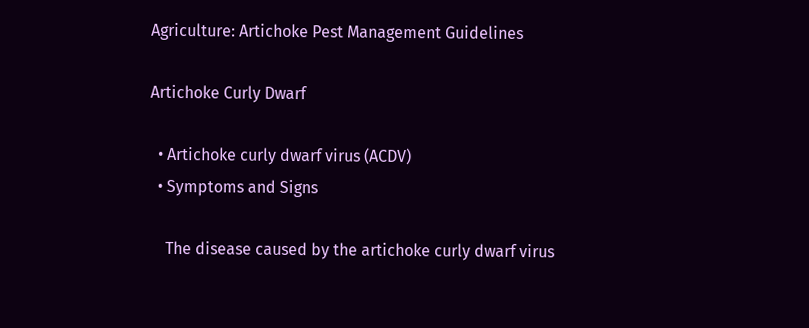Agriculture: Artichoke Pest Management Guidelines

Artichoke Curly Dwarf

  • Artichoke curly dwarf virus (ACDV)
  • Symptoms and Signs

    The disease caused by the artichoke curly dwarf virus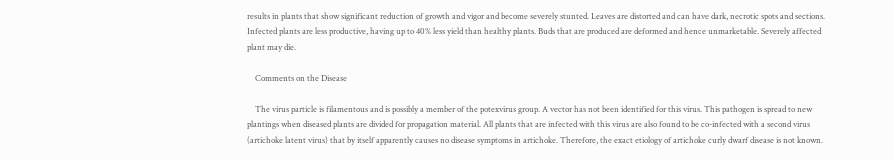results in plants that show significant reduction of growth and vigor and become severely stunted. Leaves are distorted and can have dark, necrotic spots and sections. Infected plants are less productive, having up to 40% less yield than healthy plants. Buds that are produced are deformed and hence unmarketable. Severely affected plant may die.

    Comments on the Disease

    The virus particle is filamentous and is possibly a member of the potexvirus group. A vector has not been identified for this virus. This pathogen is spread to new plantings when diseased plants are divided for propagation material. All plants that are infected with this virus are also found to be co-infected with a second virus (artichoke latent virus) that by itself apparently causes no disease symptoms in artichoke. Therefore, the exact etiology of artichoke curly dwarf disease is not known.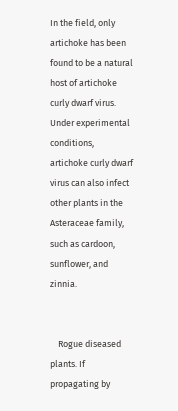In the field, only artichoke has been found to be a natural host of artichoke curly dwarf virus. Under experimental conditions, artichoke curly dwarf virus can also infect other plants in the Asteraceae family, such as cardoon, sunflower, and zinnia.


    Rogue diseased plants. If propagating by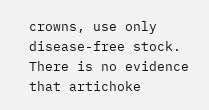crowns, use only disease-free stock. There is no evidence that artichoke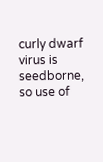curly dwarf virus is seedborne, so use of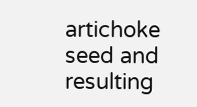artichoke seed and resulting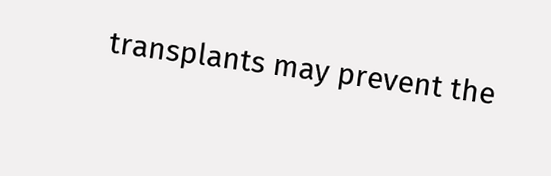transplants may prevent the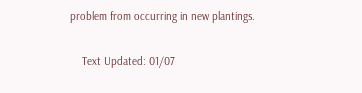problem from occurring in new plantings.

    Text Updated: 01/07